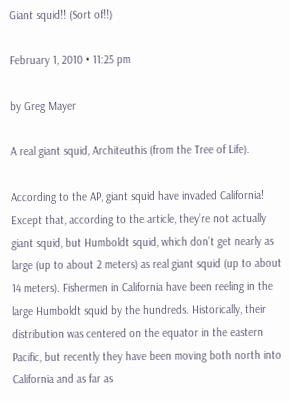Giant squid!! (Sort of!!)

February 1, 2010 • 11:25 pm

by Greg Mayer

A real giant squid, Architeuthis (from the Tree of Life).

According to the AP, giant squid have invaded California! Except that, according to the article, they’re not actually giant squid, but Humboldt squid, which don’t get nearly as large (up to about 2 meters) as real giant squid (up to about 14 meters). Fishermen in California have been reeling in the large Humboldt squid by the hundreds. Historically, their distribution was centered on the equator in the eastern Pacific, but recently they have been moving both north into California and as far as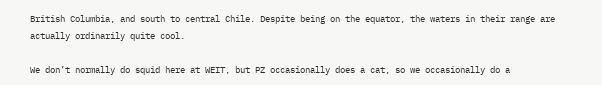British Columbia, and south to central Chile. Despite being on the equator, the waters in their range are actually ordinarily quite cool.

We don’t normally do squid here at WEIT, but PZ occasionally does a cat, so we occasionally do a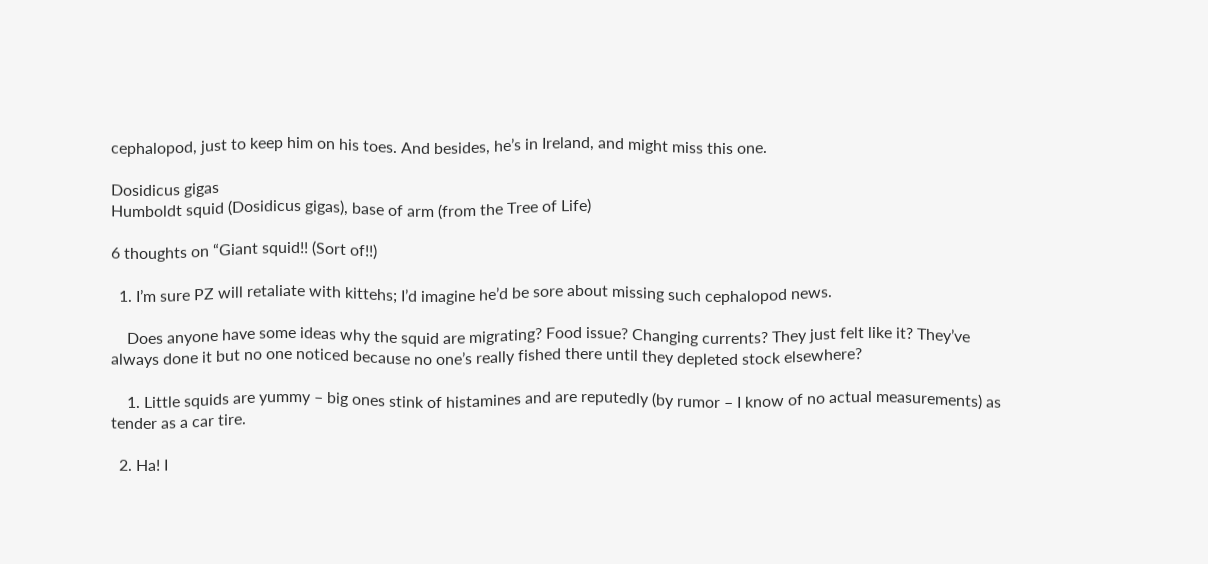cephalopod, just to keep him on his toes. And besides, he’s in Ireland, and might miss this one.

Dosidicus gigas
Humboldt squid (Dosidicus gigas), base of arm (from the Tree of Life)

6 thoughts on “Giant squid!! (Sort of!!)

  1. I’m sure PZ will retaliate with kittehs; I’d imagine he’d be sore about missing such cephalopod news.

    Does anyone have some ideas why the squid are migrating? Food issue? Changing currents? They just felt like it? They’ve always done it but no one noticed because no one’s really fished there until they depleted stock elsewhere?

    1. Little squids are yummy – big ones stink of histamines and are reputedly (by rumor – I know of no actual measurements) as tender as a car tire.

  2. Ha! I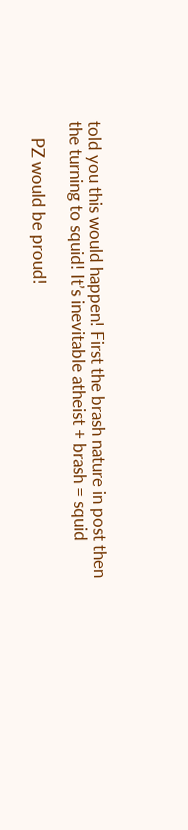told you this would happen! First the brash nature in post then the turning to squid! It’s inevitable atheist + brash = squid

    PZ would be proud!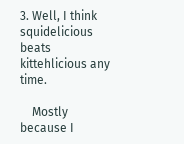3. Well, I think squidelicious beats kittehlicious any time.

    Mostly because I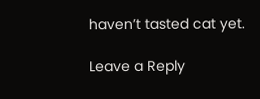haven’t tasted cat yet.

Leave a Reply